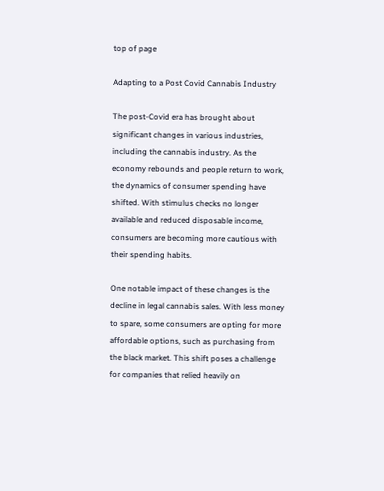top of page

Adapting to a Post Covid Cannabis Industry

The post-Covid era has brought about significant changes in various industries, including the cannabis industry. As the economy rebounds and people return to work, the dynamics of consumer spending have shifted. With stimulus checks no longer available and reduced disposable income, consumers are becoming more cautious with their spending habits.

One notable impact of these changes is the decline in legal cannabis sales. With less money to spare, some consumers are opting for more affordable options, such as purchasing from the black market. This shift poses a challenge for companies that relied heavily on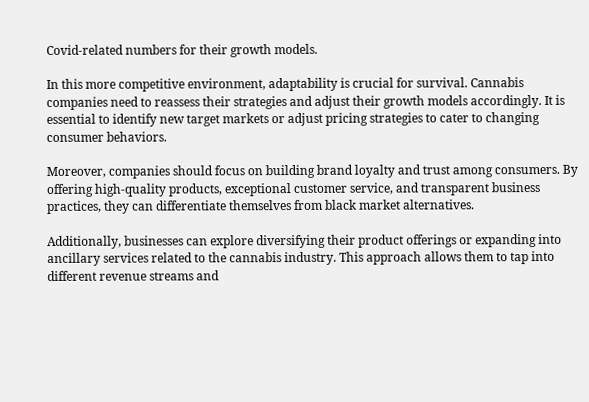Covid-related numbers for their growth models.

In this more competitive environment, adaptability is crucial for survival. Cannabis companies need to reassess their strategies and adjust their growth models accordingly. It is essential to identify new target markets or adjust pricing strategies to cater to changing consumer behaviors.

Moreover, companies should focus on building brand loyalty and trust among consumers. By offering high-quality products, exceptional customer service, and transparent business practices, they can differentiate themselves from black market alternatives.

Additionally, businesses can explore diversifying their product offerings or expanding into ancillary services related to the cannabis industry. This approach allows them to tap into different revenue streams and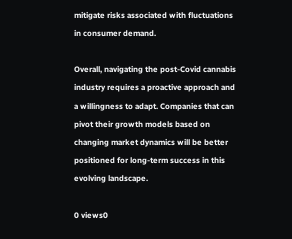mitigate risks associated with fluctuations in consumer demand.

Overall, navigating the post-Covid cannabis industry requires a proactive approach and a willingness to adapt. Companies that can pivot their growth models based on changing market dynamics will be better positioned for long-term success in this evolving landscape.

0 views0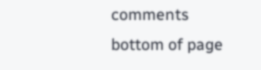comments
bottom of page